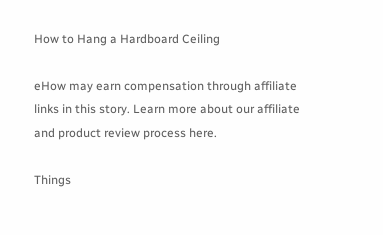How to Hang a Hardboard Ceiling

eHow may earn compensation through affiliate links in this story. Learn more about our affiliate and product review process here.

Things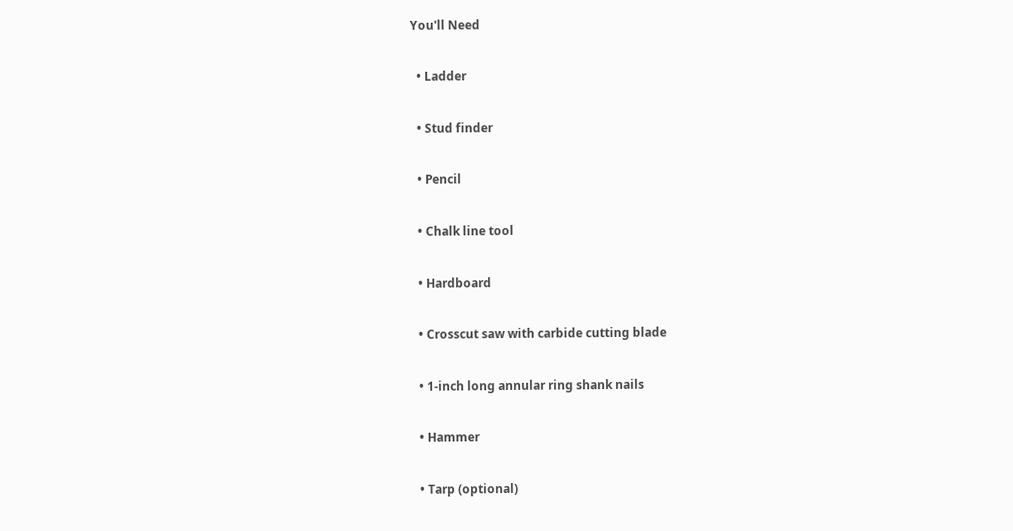You'll Need

  • Ladder

  • Stud finder

  • Pencil

  • Chalk line tool

  • Hardboard

  • Crosscut saw with carbide cutting blade

  • 1-inch long annular ring shank nails

  • Hammer

  • Tarp (optional)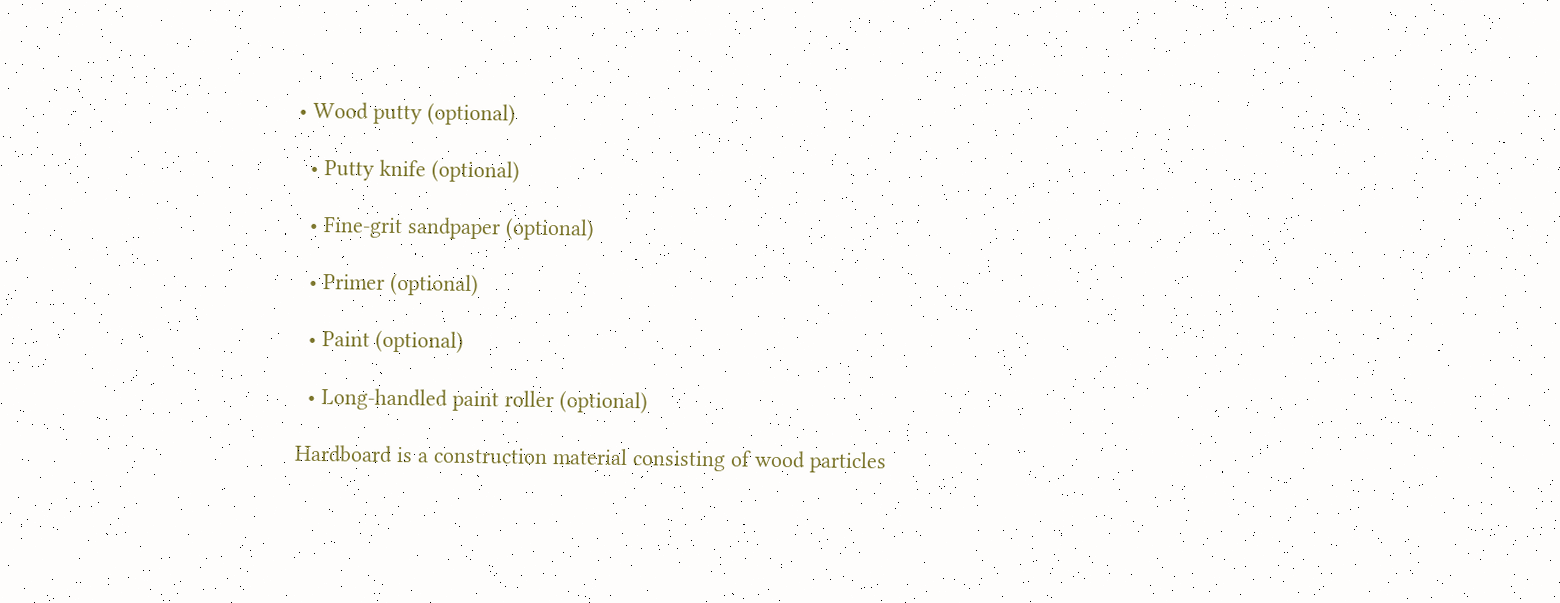• Wood putty (optional)

  • Putty knife (optional)

  • Fine-grit sandpaper (optional)

  • Primer (optional)

  • Paint (optional)

  • Long-handled paint roller (optional)

Hardboard is a construction material consisting of wood particles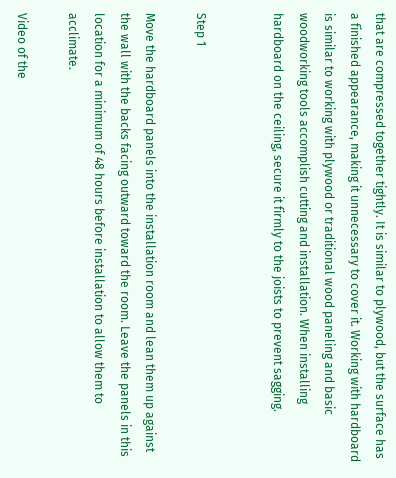that are compressed together tightly. It is similar to plywood, but the surface has a finished appearance, making it unnecessary to cover it. Working with hardboard is similar to working with plywood or traditional wood paneling and basic woodworking tools accomplish cutting and installation. When installing hardboard on the ceiling, secure it firmly to the joists to prevent sagging.


Step 1

Move the hardboard panels into the installation room and lean them up against the wall with the backs facing outward toward the room. Leave the panels in this location for a minimum of 48 hours before installation to allow them to acclimate.

Video of the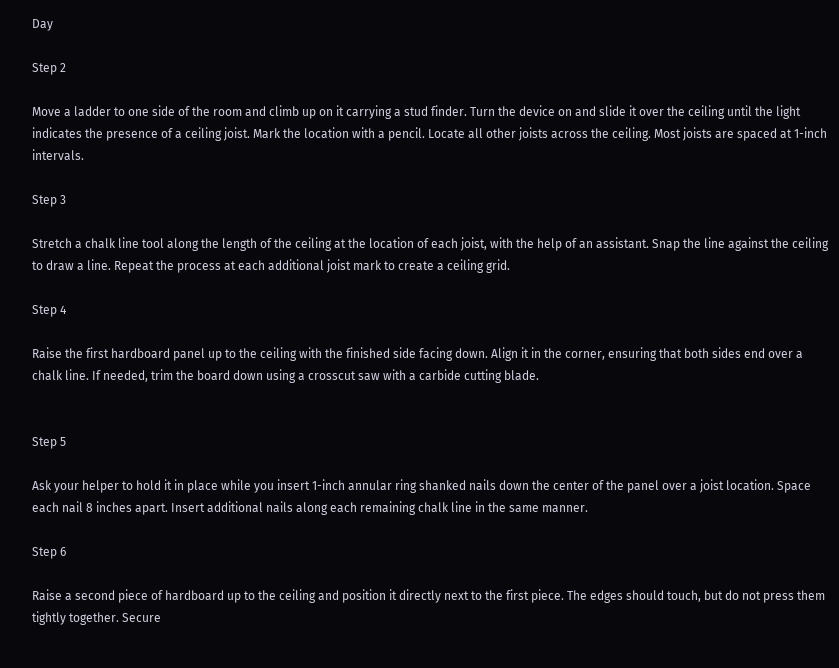Day

Step 2

Move a ladder to one side of the room and climb up on it carrying a stud finder. Turn the device on and slide it over the ceiling until the light indicates the presence of a ceiling joist. Mark the location with a pencil. Locate all other joists across the ceiling. Most joists are spaced at 1-inch intervals.

Step 3

Stretch a chalk line tool along the length of the ceiling at the location of each joist, with the help of an assistant. Snap the line against the ceiling to draw a line. Repeat the process at each additional joist mark to create a ceiling grid.

Step 4

Raise the first hardboard panel up to the ceiling with the finished side facing down. Align it in the corner, ensuring that both sides end over a chalk line. If needed, trim the board down using a crosscut saw with a carbide cutting blade.


Step 5

Ask your helper to hold it in place while you insert 1-inch annular ring shanked nails down the center of the panel over a joist location. Space each nail 8 inches apart. Insert additional nails along each remaining chalk line in the same manner.

Step 6

Raise a second piece of hardboard up to the ceiling and position it directly next to the first piece. The edges should touch, but do not press them tightly together. Secure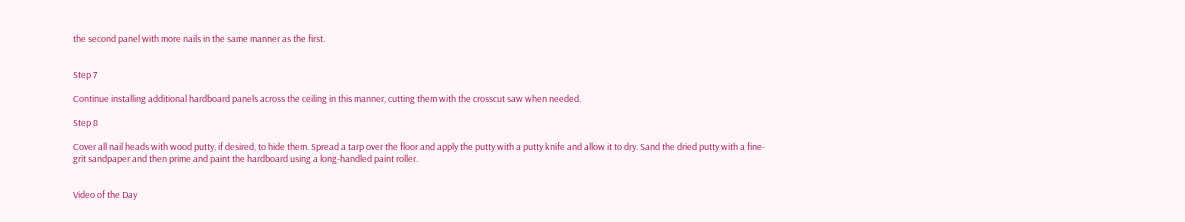the second panel with more nails in the same manner as the first.


Step 7

Continue installing additional hardboard panels across the ceiling in this manner, cutting them with the crosscut saw when needed.

Step 8

Cover all nail heads with wood putty, if desired, to hide them. Spread a tarp over the floor and apply the putty with a putty knife and allow it to dry. Sand the dried putty with a fine-grit sandpaper and then prime and paint the hardboard using a long-handled paint roller.


Video of the Day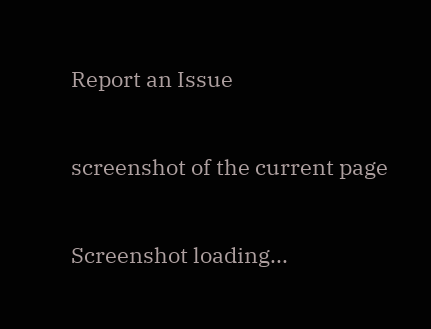Report an Issue

screenshot of the current page

Screenshot loading...